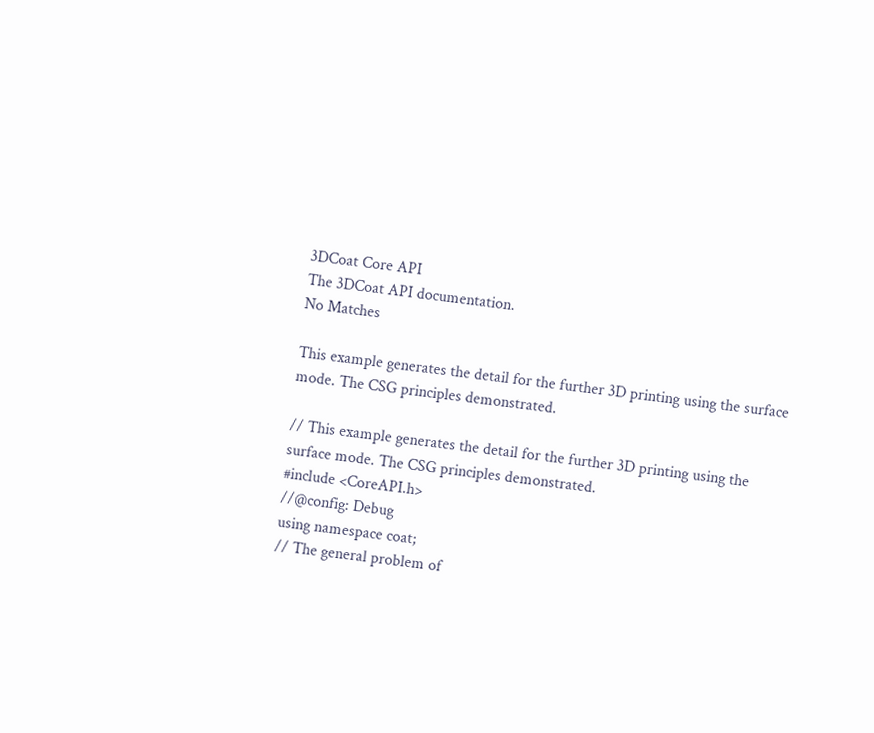3DCoat Core API
The 3DCoat API documentation.
No Matches

This example generates the detail for the further 3D printing using the surface mode. The CSG principles demonstrated.

// This example generates the detail for the further 3D printing using the surface mode. The CSG principles demonstrated.
#include <CoreAPI.h>
//@config: Debug
using namespace coat;
// The general problem of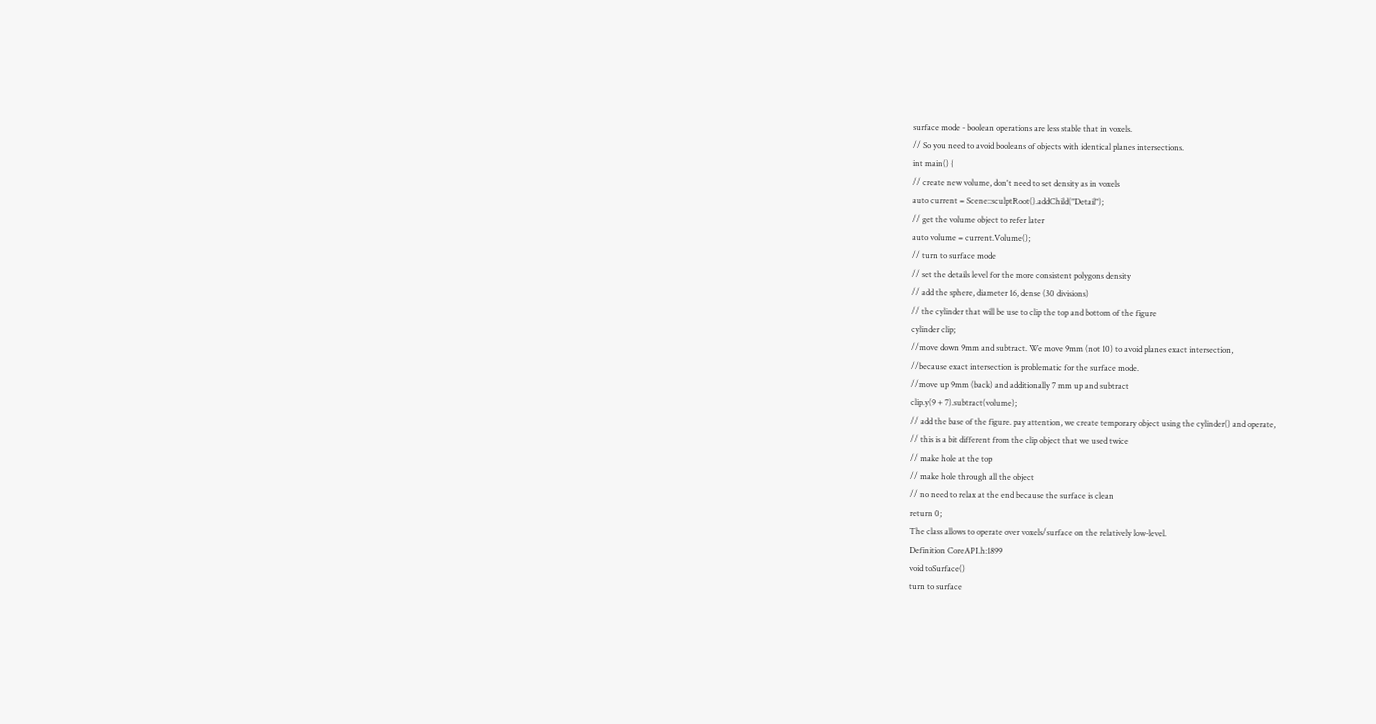surface mode - boolean operations are less stable that in voxels.
// So you need to avoid booleans of objects with identical planes intersections.
int main() {
// create new volume, don't need to set density as in voxels
auto current = Scene::sculptRoot().addChild("Detail");
// get the volume object to refer later
auto volume = current.Volume();
// turn to surface mode
// set the details level for the more consistent polygons density
// add the sphere, diameter 16, dense (30 divisions)
// the cylinder that will be use to clip the top and bottom of the figure
cylinder clip;
//move down 9mm and subtract. We move 9mm (not 10) to avoid planes exact intersection,
//because exact intersection is problematic for the surface mode.
//move up 9mm (back) and additionally 7 mm up and subtract
clip.y(9 + 7).subtract(volume);
// add the base of the figure. pay attention, we create temporary object using the cylinder() and operate,
// this is a bit different from the clip object that we used twice
// make hole at the top
// make hole through all the object
// no need to relax at the end because the surface is clean
return 0;
The class allows to operate over voxels/surface on the relatively low-level.
Definition CoreAPI.h:1899
void toSurface()
turn to surface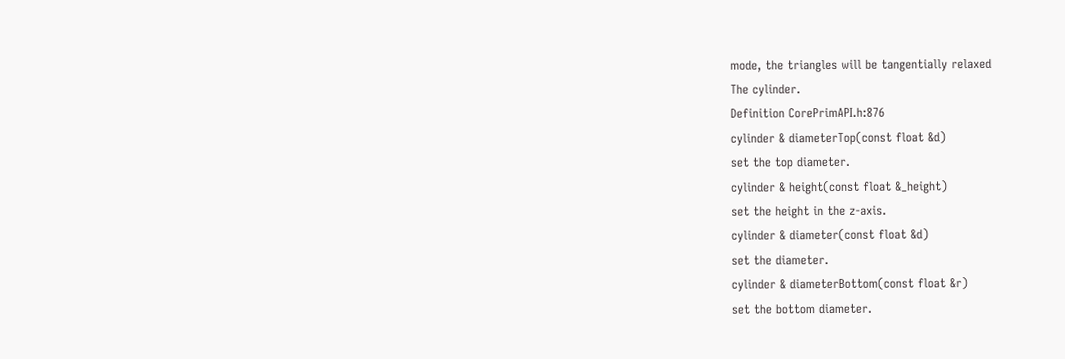mode, the triangles will be tangentially relaxed
The cylinder.
Definition CorePrimAPI.h:876
cylinder & diameterTop(const float &d)
set the top diameter.
cylinder & height(const float &_height)
set the height in the z-axis.
cylinder & diameter(const float &d)
set the diameter.
cylinder & diameterBottom(const float &r)
set the bottom diameter.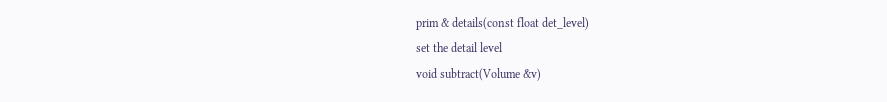prim & details(const float det_level)
set the detail level
void subtract(Volume &v)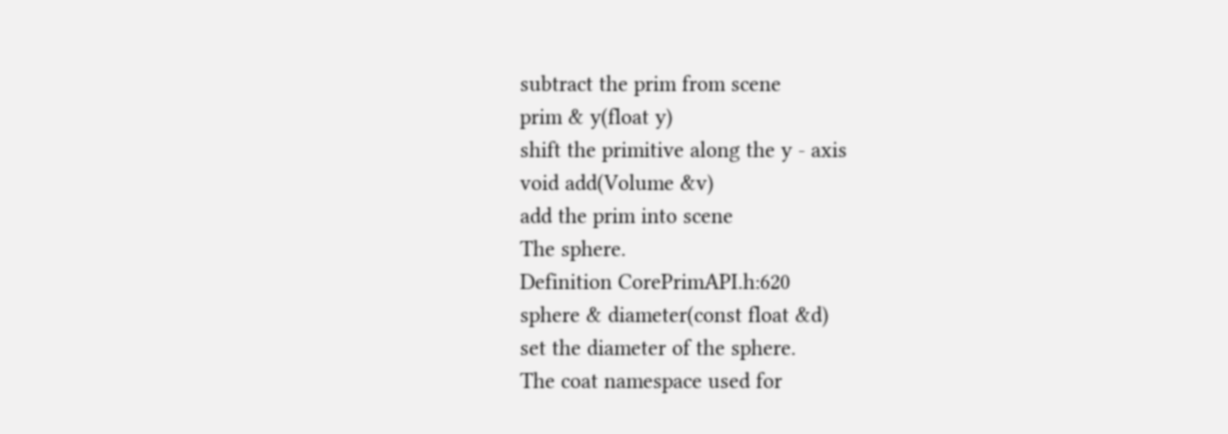subtract the prim from scene
prim & y(float y)
shift the primitive along the y - axis
void add(Volume &v)
add the prim into scene
The sphere.
Definition CorePrimAPI.h:620
sphere & diameter(const float &d)
set the diameter of the sphere.
The coat namespace used for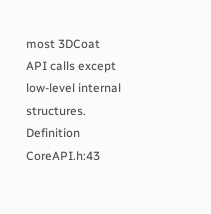most 3DCoat API calls except low-level internal structures.
Definition CoreAPI.h:43